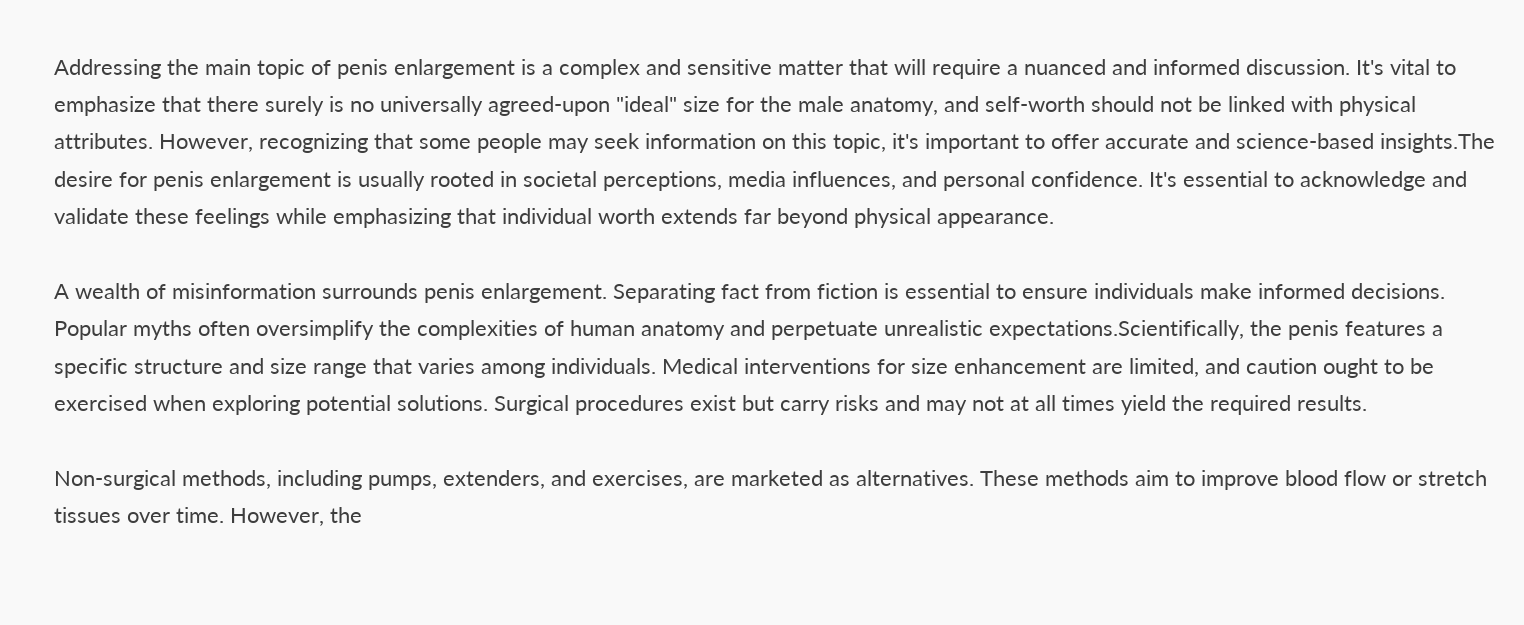Addressing the main topic of penis enlargement is a complex and sensitive matter that will require a nuanced and informed discussion. It's vital to emphasize that there surely is no universally agreed-upon "ideal" size for the male anatomy, and self-worth should not be linked with physical attributes. However, recognizing that some people may seek information on this topic, it's important to offer accurate and science-based insights.The desire for penis enlargement is usually rooted in societal perceptions, media influences, and personal confidence. It's essential to acknowledge and validate these feelings while emphasizing that individual worth extends far beyond physical appearance.

A wealth of misinformation surrounds penis enlargement. Separating fact from fiction is essential to ensure individuals make informed decisions. Popular myths often oversimplify the complexities of human anatomy and perpetuate unrealistic expectations.Scientifically, the penis features a specific structure and size range that varies among individuals. Medical interventions for size enhancement are limited, and caution ought to be exercised when exploring potential solutions. Surgical procedures exist but carry risks and may not at all times yield the required results.

Non-surgical methods, including pumps, extenders, and exercises, are marketed as alternatives. These methods aim to improve blood flow or stretch tissues over time. However, the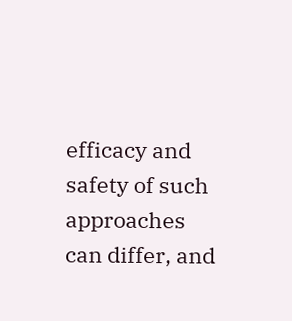efficacy and safety of such approaches can differ, and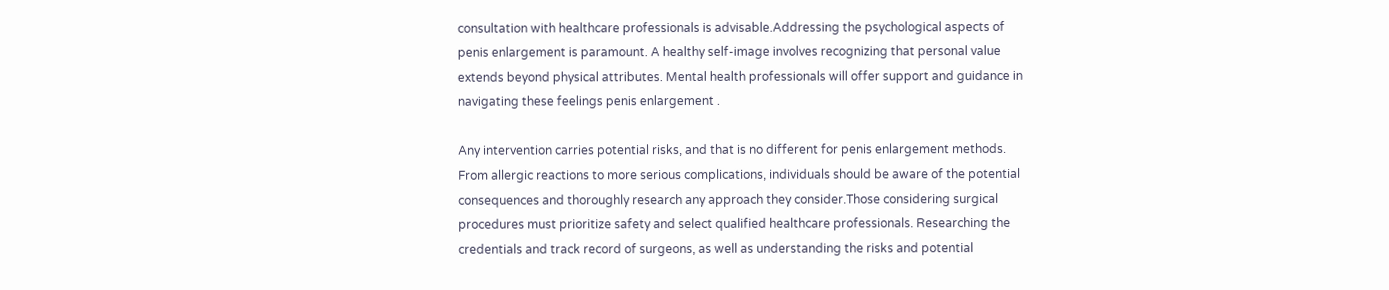consultation with healthcare professionals is advisable.Addressing the psychological aspects of penis enlargement is paramount. A healthy self-image involves recognizing that personal value extends beyond physical attributes. Mental health professionals will offer support and guidance in navigating these feelings penis enlargement .

Any intervention carries potential risks, and that is no different for penis enlargement methods. From allergic reactions to more serious complications, individuals should be aware of the potential consequences and thoroughly research any approach they consider.Those considering surgical procedures must prioritize safety and select qualified healthcare professionals. Researching the credentials and track record of surgeons, as well as understanding the risks and potential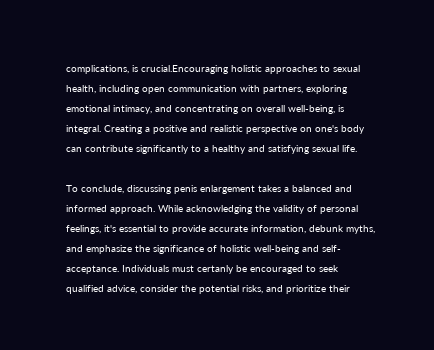complications, is crucial.Encouraging holistic approaches to sexual health, including open communication with partners, exploring emotional intimacy, and concentrating on overall well-being, is integral. Creating a positive and realistic perspective on one's body can contribute significantly to a healthy and satisfying sexual life.

To conclude, discussing penis enlargement takes a balanced and informed approach. While acknowledging the validity of personal feelings, it's essential to provide accurate information, debunk myths, and emphasize the significance of holistic well-being and self-acceptance. Individuals must certanly be encouraged to seek qualified advice, consider the potential risks, and prioritize their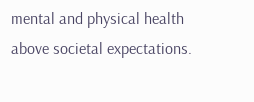mental and physical health above societal expectations.